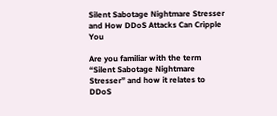Silent Sabotage Nightmare Stresser and How DDoS Attacks Can Cripple You

Are you familiar with the term “Silent Sabotage Nightmare Stresser” and how it relates to DDoS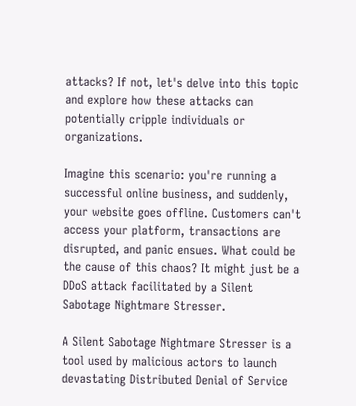attacks? If not, let's delve into this topic and explore how these attacks can potentially cripple individuals or organizations.

Imagine this scenario: you're running a successful online business, and suddenly, your website goes offline. Customers can't access your platform, transactions are disrupted, and panic ensues. What could be the cause of this chaos? It might just be a DDoS attack facilitated by a Silent Sabotage Nightmare Stresser.

A Silent Sabotage Nightmare Stresser is a tool used by malicious actors to launch devastating Distributed Denial of Service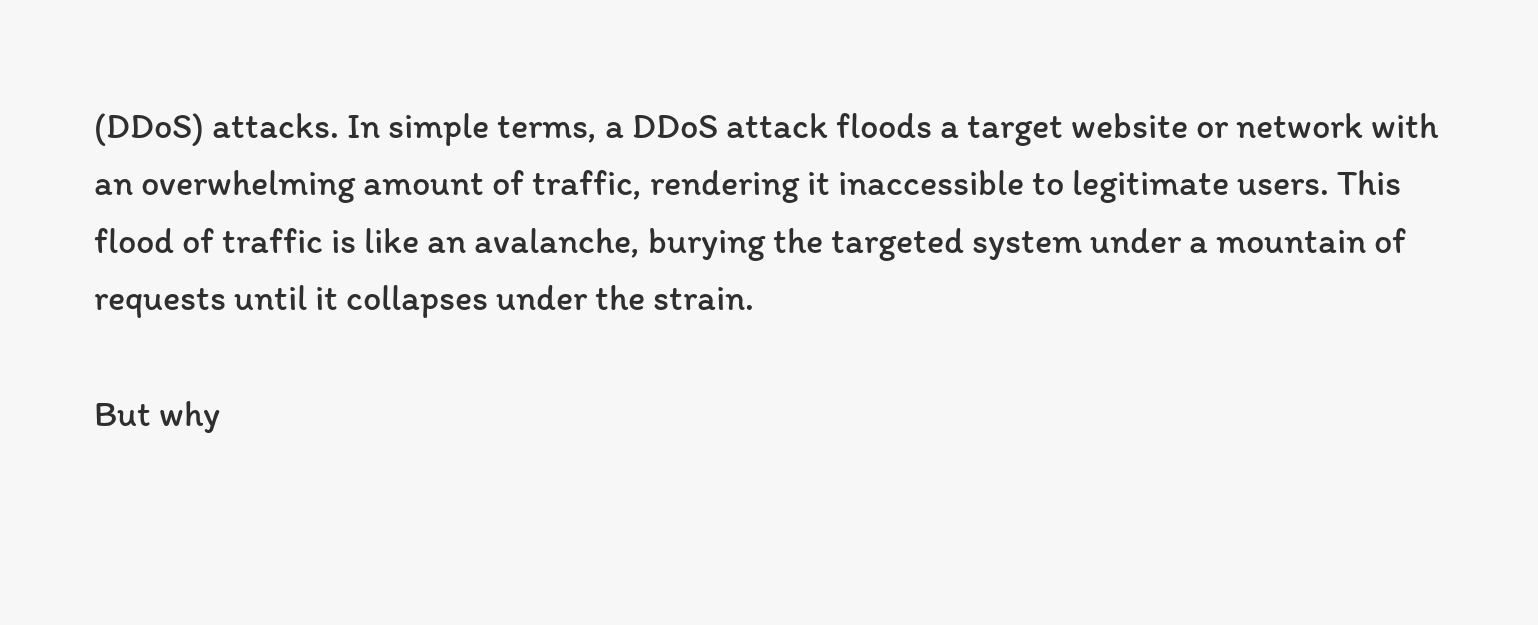(DDoS) attacks. In simple terms, a DDoS attack floods a target website or network with an overwhelming amount of traffic, rendering it inaccessible to legitimate users. This flood of traffic is like an avalanche, burying the targeted system under a mountain of requests until it collapses under the strain.

But why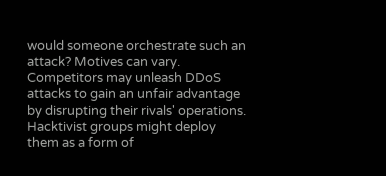would someone orchestrate such an attack? Motives can vary. Competitors may unleash DDoS attacks to gain an unfair advantage by disrupting their rivals' operations. Hacktivist groups might deploy them as a form of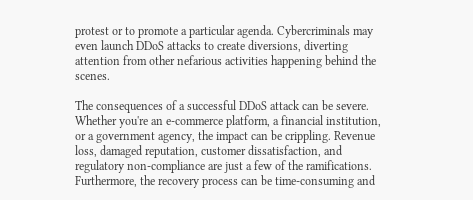protest or to promote a particular agenda. Cybercriminals may even launch DDoS attacks to create diversions, diverting attention from other nefarious activities happening behind the scenes.

The consequences of a successful DDoS attack can be severe. Whether you're an e-commerce platform, a financial institution, or a government agency, the impact can be crippling. Revenue loss, damaged reputation, customer dissatisfaction, and regulatory non-compliance are just a few of the ramifications. Furthermore, the recovery process can be time-consuming and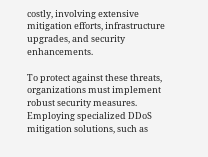costly, involving extensive mitigation efforts, infrastructure upgrades, and security enhancements.

To protect against these threats, organizations must implement robust security measures. Employing specialized DDoS mitigation solutions, such as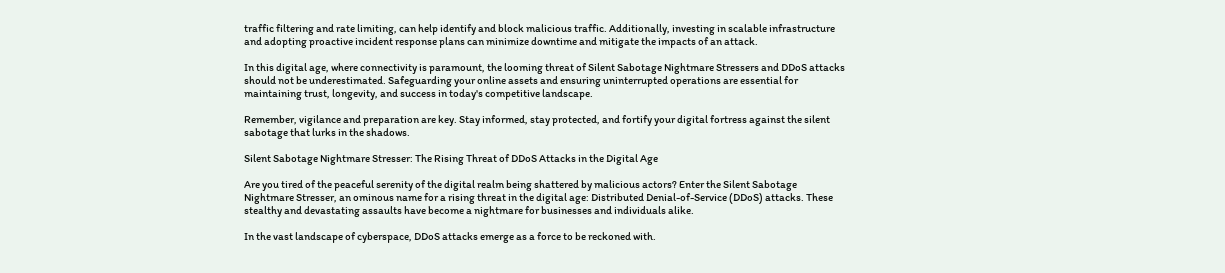traffic filtering and rate limiting, can help identify and block malicious traffic. Additionally, investing in scalable infrastructure and adopting proactive incident response plans can minimize downtime and mitigate the impacts of an attack.

In this digital age, where connectivity is paramount, the looming threat of Silent Sabotage Nightmare Stressers and DDoS attacks should not be underestimated. Safeguarding your online assets and ensuring uninterrupted operations are essential for maintaining trust, longevity, and success in today's competitive landscape.

Remember, vigilance and preparation are key. Stay informed, stay protected, and fortify your digital fortress against the silent sabotage that lurks in the shadows.

Silent Sabotage Nightmare Stresser: The Rising Threat of DDoS Attacks in the Digital Age

Are you tired of the peaceful serenity of the digital realm being shattered by malicious actors? Enter the Silent Sabotage Nightmare Stresser, an ominous name for a rising threat in the digital age: Distributed Denial-of-Service (DDoS) attacks. These stealthy and devastating assaults have become a nightmare for businesses and individuals alike.

In the vast landscape of cyberspace, DDoS attacks emerge as a force to be reckoned with.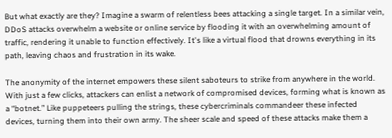But what exactly are they? Imagine a swarm of relentless bees attacking a single target. In a similar vein, DDoS attacks overwhelm a website or online service by flooding it with an overwhelming amount of traffic, rendering it unable to function effectively. It's like a virtual flood that drowns everything in its path, leaving chaos and frustration in its wake.

The anonymity of the internet empowers these silent saboteurs to strike from anywhere in the world. With just a few clicks, attackers can enlist a network of compromised devices, forming what is known as a “botnet.” Like puppeteers pulling the strings, these cybercriminals commandeer these infected devices, turning them into their own army. The sheer scale and speed of these attacks make them a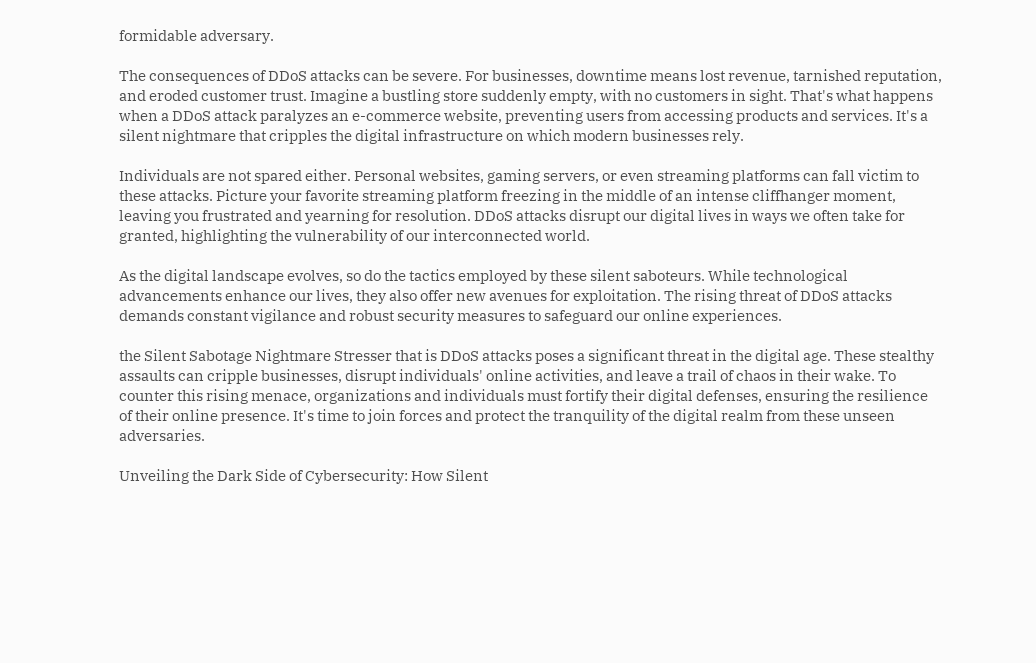formidable adversary.

The consequences of DDoS attacks can be severe. For businesses, downtime means lost revenue, tarnished reputation, and eroded customer trust. Imagine a bustling store suddenly empty, with no customers in sight. That's what happens when a DDoS attack paralyzes an e-commerce website, preventing users from accessing products and services. It's a silent nightmare that cripples the digital infrastructure on which modern businesses rely.

Individuals are not spared either. Personal websites, gaming servers, or even streaming platforms can fall victim to these attacks. Picture your favorite streaming platform freezing in the middle of an intense cliffhanger moment, leaving you frustrated and yearning for resolution. DDoS attacks disrupt our digital lives in ways we often take for granted, highlighting the vulnerability of our interconnected world.

As the digital landscape evolves, so do the tactics employed by these silent saboteurs. While technological advancements enhance our lives, they also offer new avenues for exploitation. The rising threat of DDoS attacks demands constant vigilance and robust security measures to safeguard our online experiences.

the Silent Sabotage Nightmare Stresser that is DDoS attacks poses a significant threat in the digital age. These stealthy assaults can cripple businesses, disrupt individuals' online activities, and leave a trail of chaos in their wake. To counter this rising menace, organizations and individuals must fortify their digital defenses, ensuring the resilience of their online presence. It's time to join forces and protect the tranquility of the digital realm from these unseen adversaries.

Unveiling the Dark Side of Cybersecurity: How Silent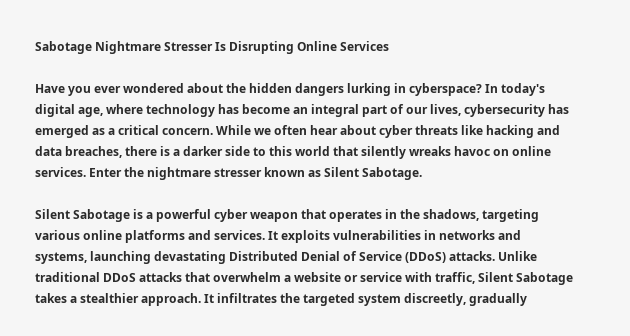Sabotage Nightmare Stresser Is Disrupting Online Services

Have you ever wondered about the hidden dangers lurking in cyberspace? In today's digital age, where technology has become an integral part of our lives, cybersecurity has emerged as a critical concern. While we often hear about cyber threats like hacking and data breaches, there is a darker side to this world that silently wreaks havoc on online services. Enter the nightmare stresser known as Silent Sabotage.

Silent Sabotage is a powerful cyber weapon that operates in the shadows, targeting various online platforms and services. It exploits vulnerabilities in networks and systems, launching devastating Distributed Denial of Service (DDoS) attacks. Unlike traditional DDoS attacks that overwhelm a website or service with traffic, Silent Sabotage takes a stealthier approach. It infiltrates the targeted system discreetly, gradually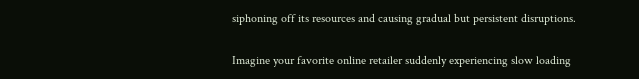siphoning off its resources and causing gradual but persistent disruptions.

Imagine your favorite online retailer suddenly experiencing slow loading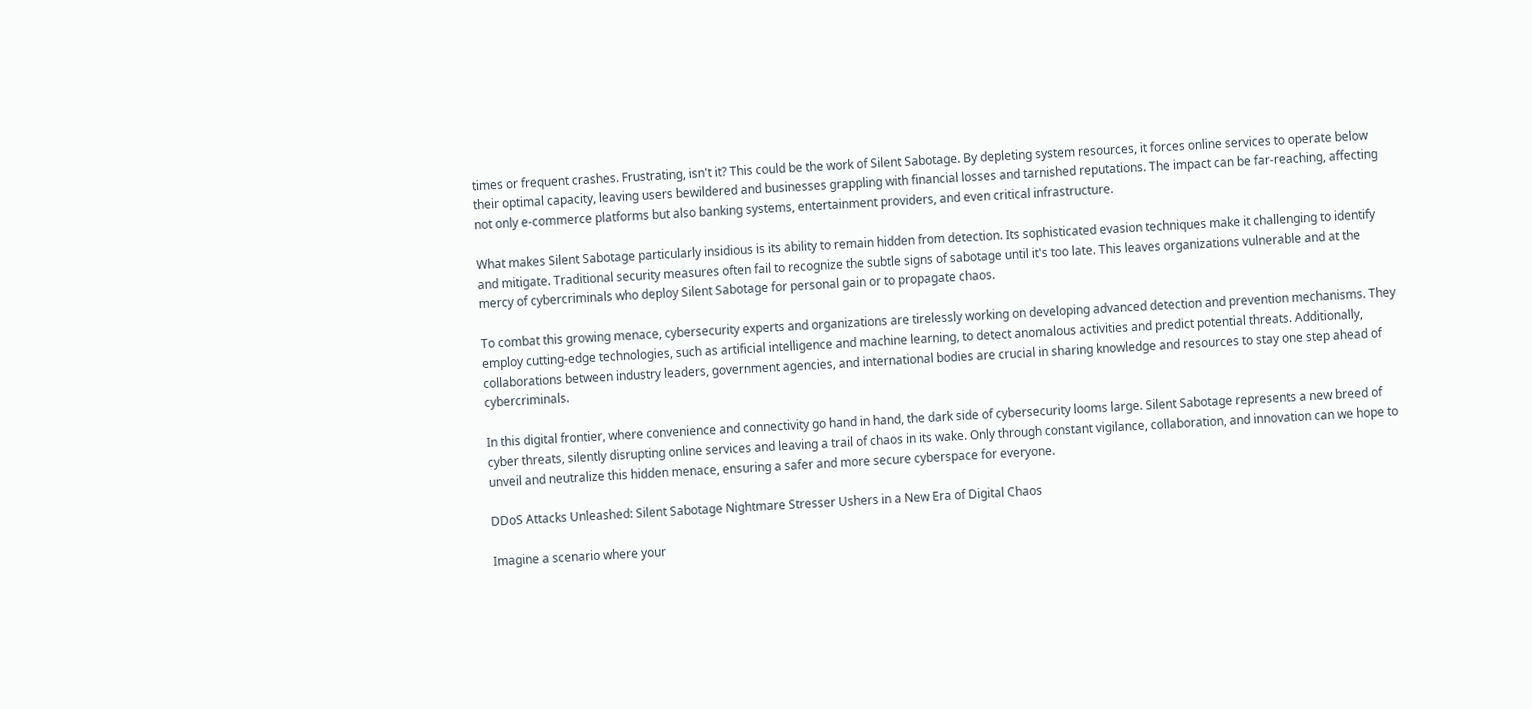times or frequent crashes. Frustrating, isn't it? This could be the work of Silent Sabotage. By depleting system resources, it forces online services to operate below their optimal capacity, leaving users bewildered and businesses grappling with financial losses and tarnished reputations. The impact can be far-reaching, affecting not only e-commerce platforms but also banking systems, entertainment providers, and even critical infrastructure.

What makes Silent Sabotage particularly insidious is its ability to remain hidden from detection. Its sophisticated evasion techniques make it challenging to identify and mitigate. Traditional security measures often fail to recognize the subtle signs of sabotage until it's too late. This leaves organizations vulnerable and at the mercy of cybercriminals who deploy Silent Sabotage for personal gain or to propagate chaos.

To combat this growing menace, cybersecurity experts and organizations are tirelessly working on developing advanced detection and prevention mechanisms. They employ cutting-edge technologies, such as artificial intelligence and machine learning, to detect anomalous activities and predict potential threats. Additionally, collaborations between industry leaders, government agencies, and international bodies are crucial in sharing knowledge and resources to stay one step ahead of cybercriminals.

In this digital frontier, where convenience and connectivity go hand in hand, the dark side of cybersecurity looms large. Silent Sabotage represents a new breed of cyber threats, silently disrupting online services and leaving a trail of chaos in its wake. Only through constant vigilance, collaboration, and innovation can we hope to unveil and neutralize this hidden menace, ensuring a safer and more secure cyberspace for everyone.

DDoS Attacks Unleashed: Silent Sabotage Nightmare Stresser Ushers in a New Era of Digital Chaos

Imagine a scenario where your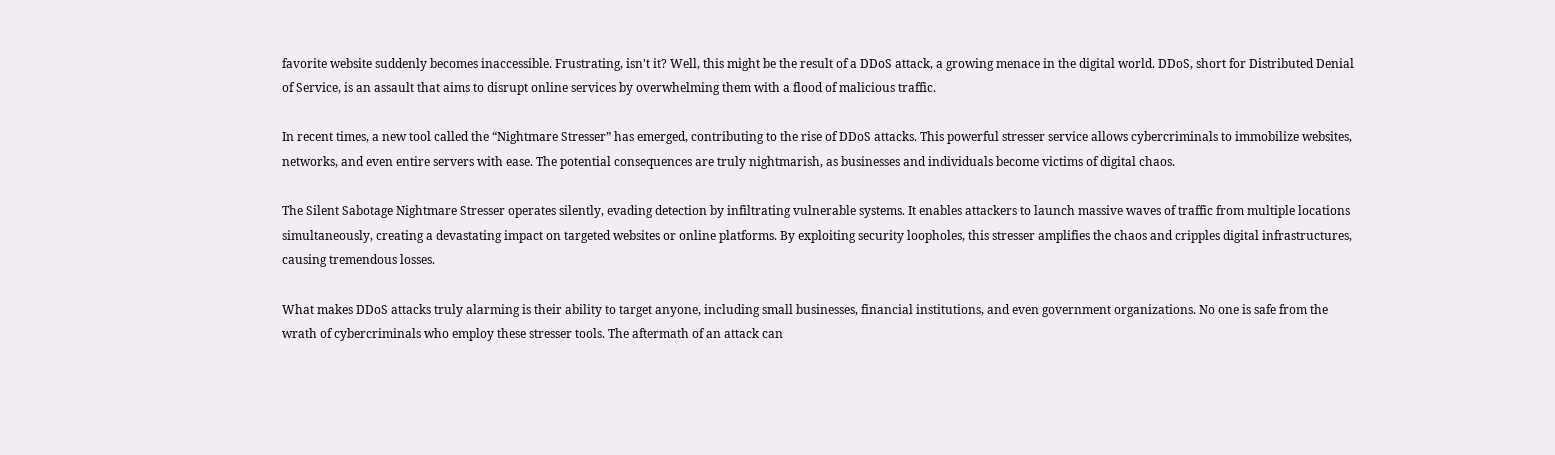favorite website suddenly becomes inaccessible. Frustrating, isn't it? Well, this might be the result of a DDoS attack, a growing menace in the digital world. DDoS, short for Distributed Denial of Service, is an assault that aims to disrupt online services by overwhelming them with a flood of malicious traffic.

In recent times, a new tool called the “Nightmare Stresser” has emerged, contributing to the rise of DDoS attacks. This powerful stresser service allows cybercriminals to immobilize websites, networks, and even entire servers with ease. The potential consequences are truly nightmarish, as businesses and individuals become victims of digital chaos.

The Silent Sabotage Nightmare Stresser operates silently, evading detection by infiltrating vulnerable systems. It enables attackers to launch massive waves of traffic from multiple locations simultaneously, creating a devastating impact on targeted websites or online platforms. By exploiting security loopholes, this stresser amplifies the chaos and cripples digital infrastructures, causing tremendous losses.

What makes DDoS attacks truly alarming is their ability to target anyone, including small businesses, financial institutions, and even government organizations. No one is safe from the wrath of cybercriminals who employ these stresser tools. The aftermath of an attack can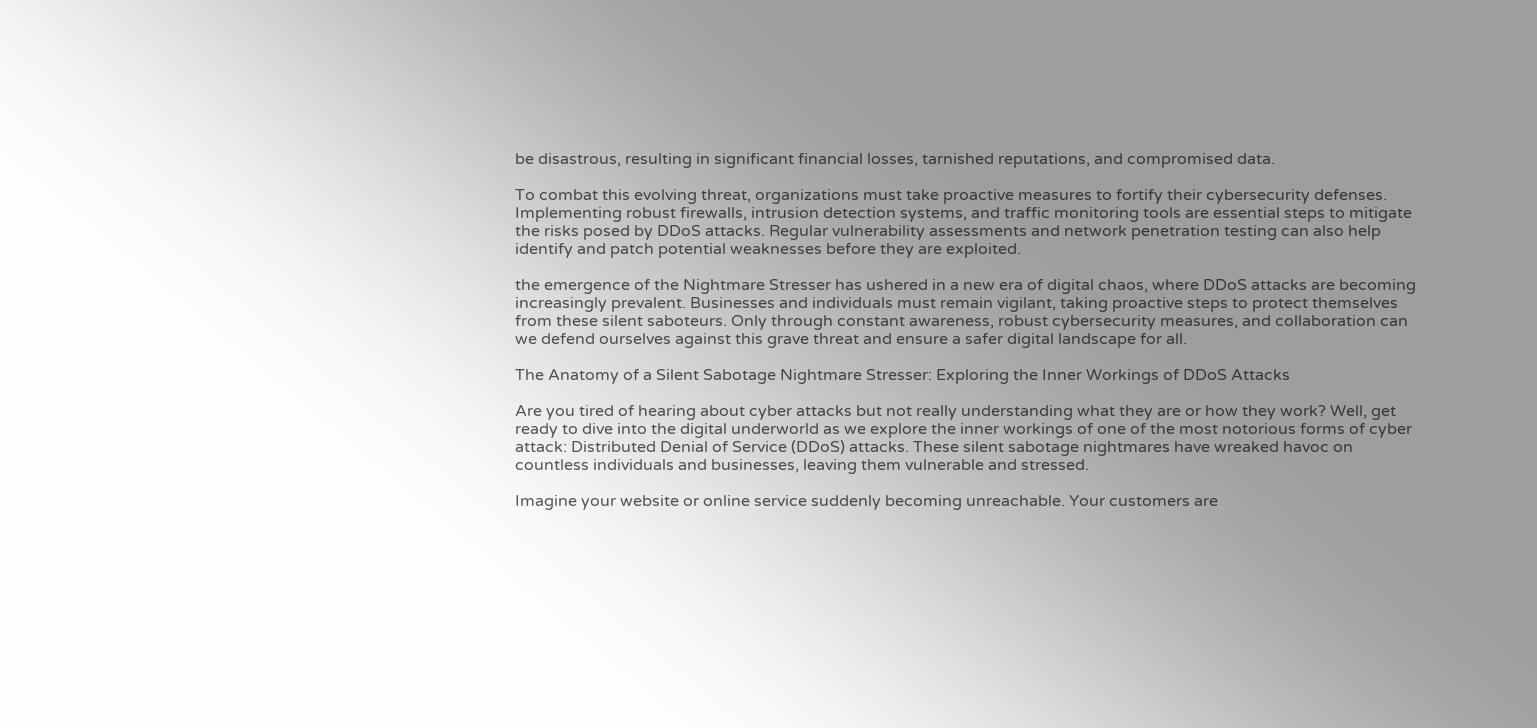be disastrous, resulting in significant financial losses, tarnished reputations, and compromised data.

To combat this evolving threat, organizations must take proactive measures to fortify their cybersecurity defenses. Implementing robust firewalls, intrusion detection systems, and traffic monitoring tools are essential steps to mitigate the risks posed by DDoS attacks. Regular vulnerability assessments and network penetration testing can also help identify and patch potential weaknesses before they are exploited.

the emergence of the Nightmare Stresser has ushered in a new era of digital chaos, where DDoS attacks are becoming increasingly prevalent. Businesses and individuals must remain vigilant, taking proactive steps to protect themselves from these silent saboteurs. Only through constant awareness, robust cybersecurity measures, and collaboration can we defend ourselves against this grave threat and ensure a safer digital landscape for all.

The Anatomy of a Silent Sabotage Nightmare Stresser: Exploring the Inner Workings of DDoS Attacks

Are you tired of hearing about cyber attacks but not really understanding what they are or how they work? Well, get ready to dive into the digital underworld as we explore the inner workings of one of the most notorious forms of cyber attack: Distributed Denial of Service (DDoS) attacks. These silent sabotage nightmares have wreaked havoc on countless individuals and businesses, leaving them vulnerable and stressed.

Imagine your website or online service suddenly becoming unreachable. Your customers are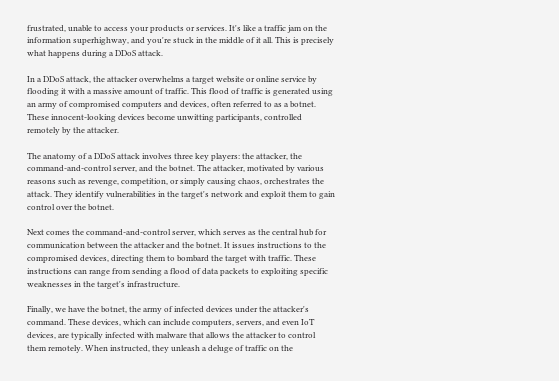frustrated, unable to access your products or services. It's like a traffic jam on the information superhighway, and you're stuck in the middle of it all. This is precisely what happens during a DDoS attack.

In a DDoS attack, the attacker overwhelms a target website or online service by flooding it with a massive amount of traffic. This flood of traffic is generated using an army of compromised computers and devices, often referred to as a botnet. These innocent-looking devices become unwitting participants, controlled remotely by the attacker.

The anatomy of a DDoS attack involves three key players: the attacker, the command-and-control server, and the botnet. The attacker, motivated by various reasons such as revenge, competition, or simply causing chaos, orchestrates the attack. They identify vulnerabilities in the target's network and exploit them to gain control over the botnet.

Next comes the command-and-control server, which serves as the central hub for communication between the attacker and the botnet. It issues instructions to the compromised devices, directing them to bombard the target with traffic. These instructions can range from sending a flood of data packets to exploiting specific weaknesses in the target's infrastructure.

Finally, we have the botnet, the army of infected devices under the attacker's command. These devices, which can include computers, servers, and even IoT devices, are typically infected with malware that allows the attacker to control them remotely. When instructed, they unleash a deluge of traffic on the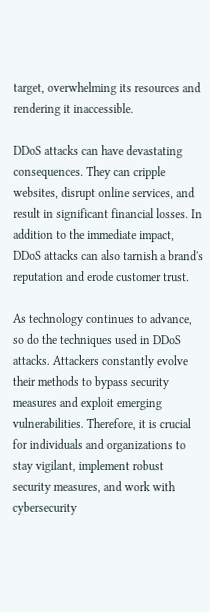target, overwhelming its resources and rendering it inaccessible.

DDoS attacks can have devastating consequences. They can cripple websites, disrupt online services, and result in significant financial losses. In addition to the immediate impact, DDoS attacks can also tarnish a brand's reputation and erode customer trust.

As technology continues to advance, so do the techniques used in DDoS attacks. Attackers constantly evolve their methods to bypass security measures and exploit emerging vulnerabilities. Therefore, it is crucial for individuals and organizations to stay vigilant, implement robust security measures, and work with cybersecurity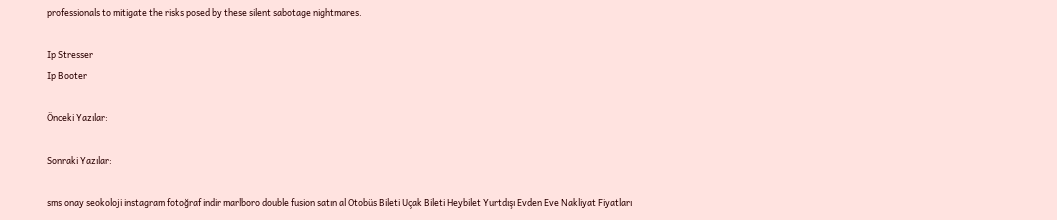professionals to mitigate the risks posed by these silent sabotage nightmares.

Ip Stresser
Ip Booter

Önceki Yazılar:

Sonraki Yazılar:

sms onay seokoloji instagram fotoğraf indir marlboro double fusion satın al Otobüs Bileti Uçak Bileti Heybilet Yurtdışı Evden Eve Nakliyat Fiyatları